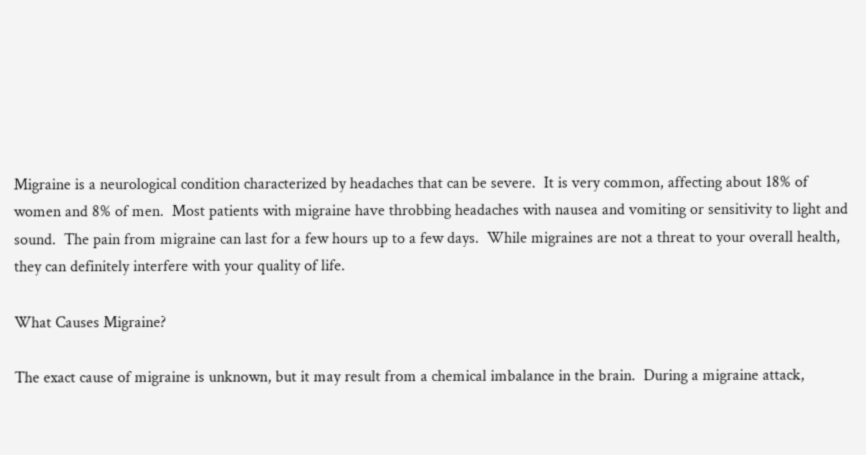Migraine is a neurological condition characterized by headaches that can be severe.  It is very common, affecting about 18% of women and 8% of men.  Most patients with migraine have throbbing headaches with nausea and vomiting or sensitivity to light and sound.  The pain from migraine can last for a few hours up to a few days.  While migraines are not a threat to your overall health, they can definitely interfere with your quality of life.

What Causes Migraine?

The exact cause of migraine is unknown, but it may result from a chemical imbalance in the brain.  During a migraine attack,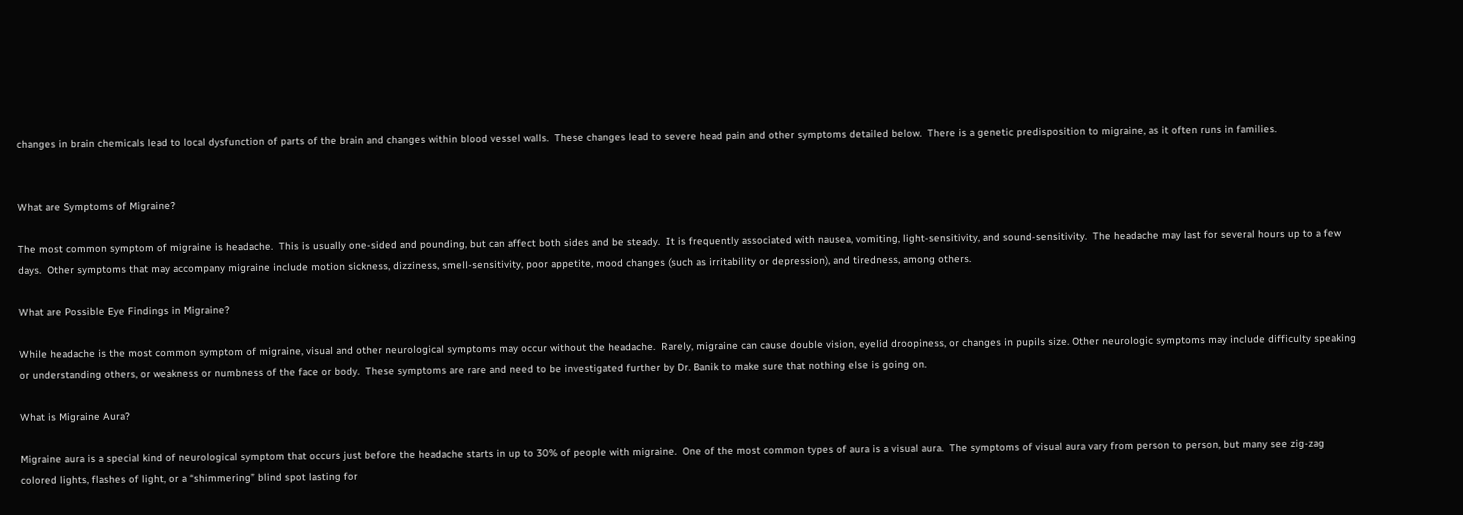changes in brain chemicals lead to local dysfunction of parts of the brain and changes within blood vessel walls.  These changes lead to severe head pain and other symptoms detailed below.  There is a genetic predisposition to migraine, as it often runs in families.


What are Symptoms of Migraine?

The most common symptom of migraine is headache.  This is usually one-sided and pounding, but can affect both sides and be steady.  It is frequently associated with nausea, vomiting, light-sensitivity, and sound-sensitivity.  The headache may last for several hours up to a few days.  Other symptoms that may accompany migraine include motion sickness, dizziness, smell-sensitivity, poor appetite, mood changes (such as irritability or depression), and tiredness, among others.

What are Possible Eye Findings in Migraine?

While headache is the most common symptom of migraine, visual and other neurological symptoms may occur without the headache.  Rarely, migraine can cause double vision, eyelid droopiness, or changes in pupils size. Other neurologic symptoms may include difficulty speaking or understanding others, or weakness or numbness of the face or body.  These symptoms are rare and need to be investigated further by Dr. Banik to make sure that nothing else is going on.

What is Migraine Aura?

Migraine aura is a special kind of neurological symptom that occurs just before the headache starts in up to 30% of people with migraine.  One of the most common types of aura is a visual aura.  The symptoms of visual aura vary from person to person, but many see zig-zag colored lights, flashes of light, or a “shimmering” blind spot lasting for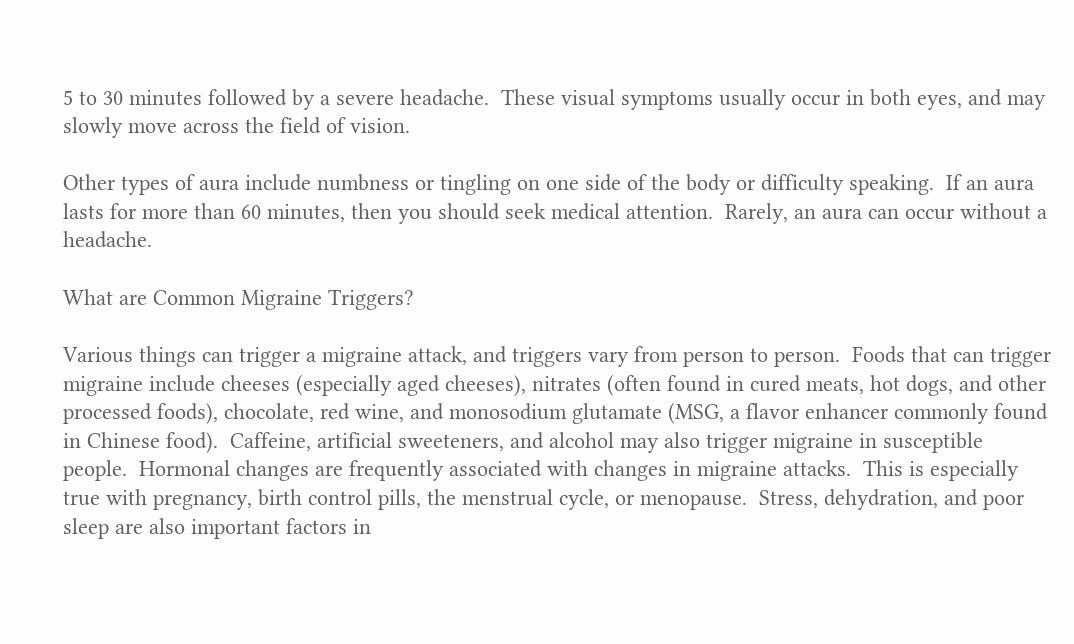5 to 30 minutes followed by a severe headache.  These visual symptoms usually occur in both eyes, and may slowly move across the field of vision.

Other types of aura include numbness or tingling on one side of the body or difficulty speaking.  If an aura lasts for more than 60 minutes, then you should seek medical attention.  Rarely, an aura can occur without a headache.

What are Common Migraine Triggers?

Various things can trigger a migraine attack, and triggers vary from person to person.  Foods that can trigger migraine include cheeses (especially aged cheeses), nitrates (often found in cured meats, hot dogs, and other processed foods), chocolate, red wine, and monosodium glutamate (MSG, a flavor enhancer commonly found in Chinese food).  Caffeine, artificial sweeteners, and alcohol may also trigger migraine in susceptible people.  Hormonal changes are frequently associated with changes in migraine attacks.  This is especially true with pregnancy, birth control pills, the menstrual cycle, or menopause.  Stress, dehydration, and poor sleep are also important factors in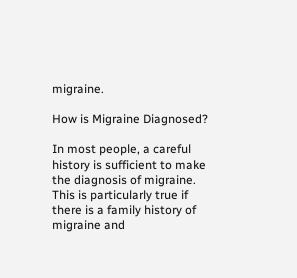migraine.

How is Migraine Diagnosed?

In most people, a careful history is sufficient to make the diagnosis of migraine.  This is particularly true if there is a family history of migraine and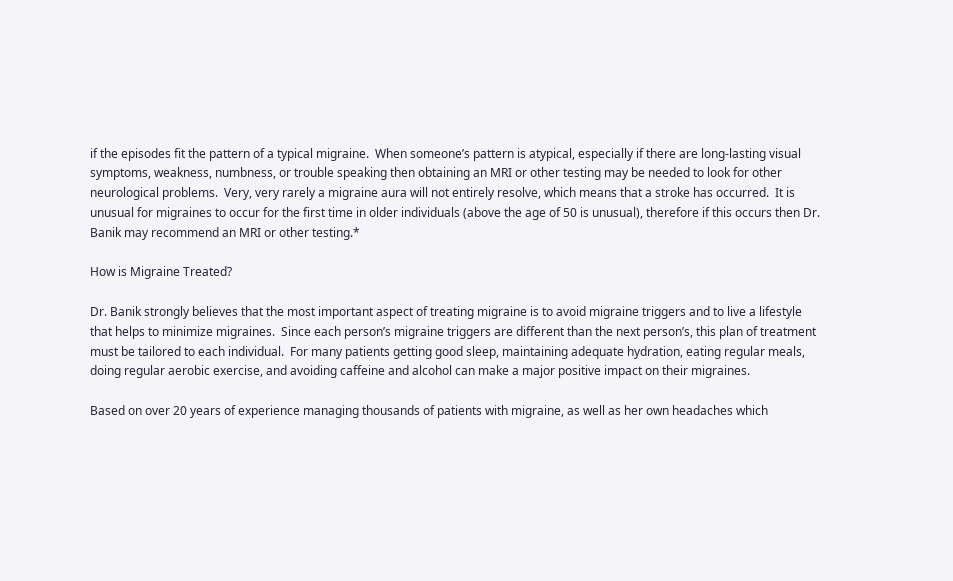if the episodes fit the pattern of a typical migraine.  When someone’s pattern is atypical, especially if there are long-lasting visual symptoms, weakness, numbness, or trouble speaking then obtaining an MRI or other testing may be needed to look for other neurological problems.  Very, very rarely a migraine aura will not entirely resolve, which means that a stroke has occurred.  It is unusual for migraines to occur for the first time in older individuals (above the age of 50 is unusual), therefore if this occurs then Dr. Banik may recommend an MRI or other testing.*

How is Migraine Treated?

Dr. Banik strongly believes that the most important aspect of treating migraine is to avoid migraine triggers and to live a lifestyle that helps to minimize migraines.  Since each person’s migraine triggers are different than the next person’s, this plan of treatment must be tailored to each individual.  For many patients getting good sleep, maintaining adequate hydration, eating regular meals, doing regular aerobic exercise, and avoiding caffeine and alcohol can make a major positive impact on their migraines.

Based on over 20 years of experience managing thousands of patients with migraine, as well as her own headaches which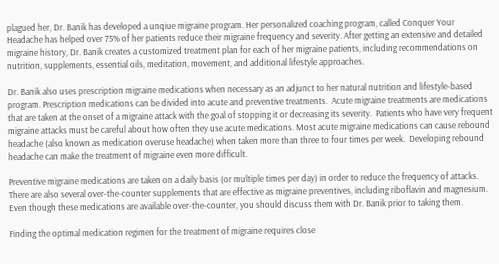plagued her, Dr. Banik has developed a unqiue migraine program. Her personalized coaching program, called Conquer Your Headache has helped over 75% of her patients reduce their migraine frequency and severity. After getting an extensive and detailed migraine history, Dr. Banik creates a customized treatment plan for each of her migraine patients, including recommendations on nutrition, supplements, essential oils, meditation, movement, and additional lifestyle approaches.

Dr. Banik also uses prescription migraine medications when necessary as an adjunct to her natural nutrition and lifestyle-based program. Prescription medications can be divided into acute and preventive treatments.  Acute migraine treatments are medications that are taken at the onset of a migraine attack with the goal of stopping it or decreasing its severity.  Patients who have very frequent migraine attacks must be careful about how often they use acute medications. Most acute migraine medications can cause rebound headache (also known as medication overuse headache) when taken more than three to four times per week.  Developing rebound headache can make the treatment of migraine even more difficult.

Preventive migraine medications are taken on a daily basis (or multiple times per day) in order to reduce the frequency of attacks. There are also several over-the-counter supplements that are effective as migraine preventives, including riboflavin and magnesium.  Even though these medications are available over-the-counter, you should discuss them with Dr. Banik prior to taking them.

Finding the optimal medication regimen for the treatment of migraine requires close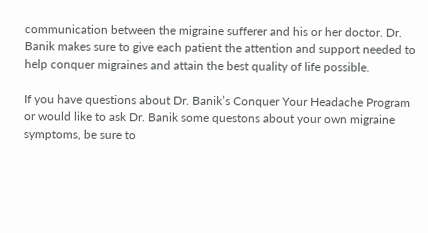communication between the migraine sufferer and his or her doctor. Dr. Banik makes sure to give each patient the attention and support needed to help conquer migraines and attain the best quality of life possible.

If you have questions about Dr. Banik’s Conquer Your Headache Program or would like to ask Dr. Banik some questons about your own migraine symptoms, be sure to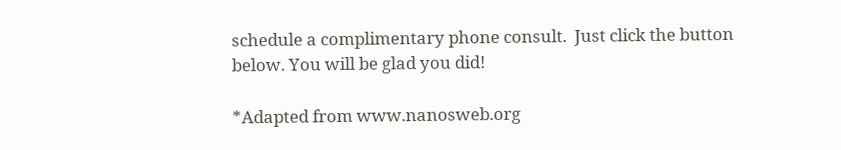schedule a complimentary phone consult.  Just click the button below. You will be glad you did!

*Adapted from www.nanosweb.org